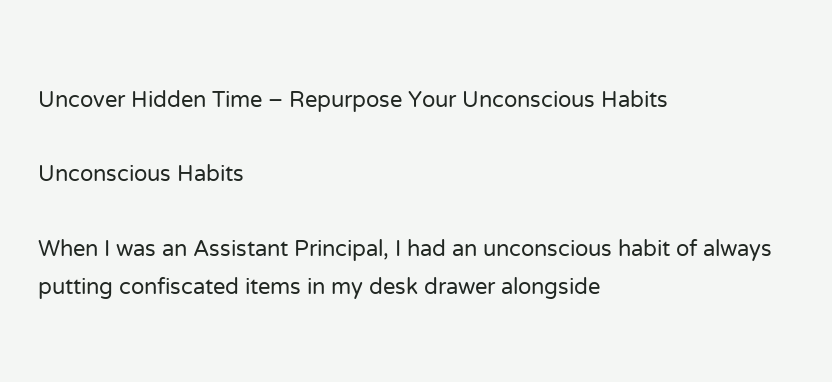Uncover Hidden Time – Repurpose Your Unconscious Habits

Unconscious Habits

When I was an Assistant Principal, I had an unconscious habit of always putting confiscated items in my desk drawer alongside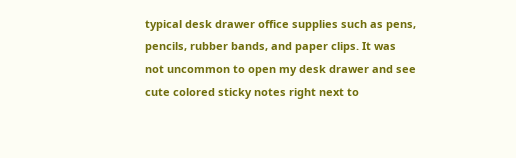typical desk drawer office supplies such as pens, pencils, rubber bands, and paper clips. It was not uncommon to open my desk drawer and see cute colored sticky notes right next to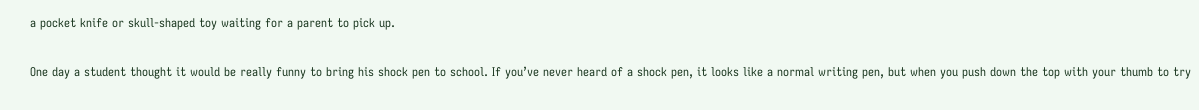a pocket knife or skull-shaped toy waiting for a parent to pick up.

One day a student thought it would be really funny to bring his shock pen to school. If you’ve never heard of a shock pen, it looks like a normal writing pen, but when you push down the top with your thumb to try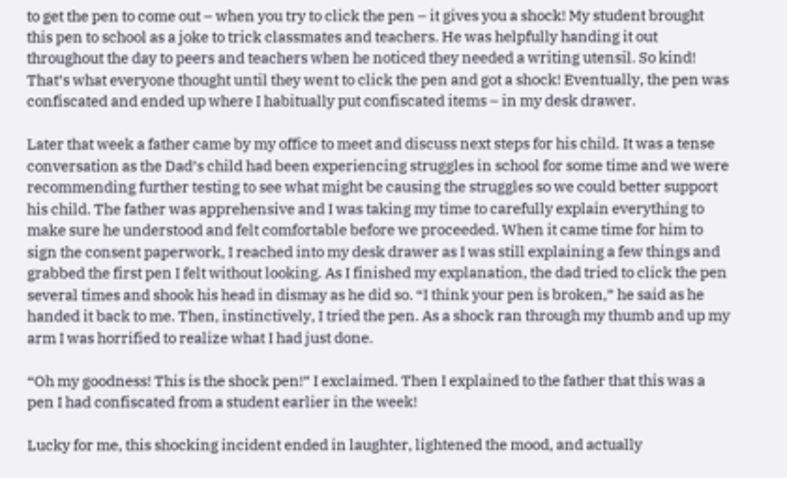to get the pen to come out – when you try to click the pen – it gives you a shock! My student brought this pen to school as a joke to trick classmates and teachers. He was helpfully handing it out throughout the day to peers and teachers when he noticed they needed a writing utensil. So kind! That’s what everyone thought until they went to click the pen and got a shock! Eventually, the pen was confiscated and ended up where I habitually put confiscated items – in my desk drawer.

Later that week a father came by my office to meet and discuss next steps for his child. It was a tense conversation as the Dad’s child had been experiencing struggles in school for some time and we were recommending further testing to see what might be causing the struggles so we could better support his child. The father was apprehensive and I was taking my time to carefully explain everything to make sure he understood and felt comfortable before we proceeded. When it came time for him to sign the consent paperwork, I reached into my desk drawer as I was still explaining a few things and grabbed the first pen I felt without looking. As I finished my explanation, the dad tried to click the pen several times and shook his head in dismay as he did so. “I think your pen is broken,” he said as he handed it back to me. Then, instinctively, I tried the pen. As a shock ran through my thumb and up my arm I was horrified to realize what I had just done.

“Oh my goodness! This is the shock pen!” I exclaimed. Then I explained to the father that this was a pen I had confiscated from a student earlier in the week!

Lucky for me, this shocking incident ended in laughter, lightened the mood, and actually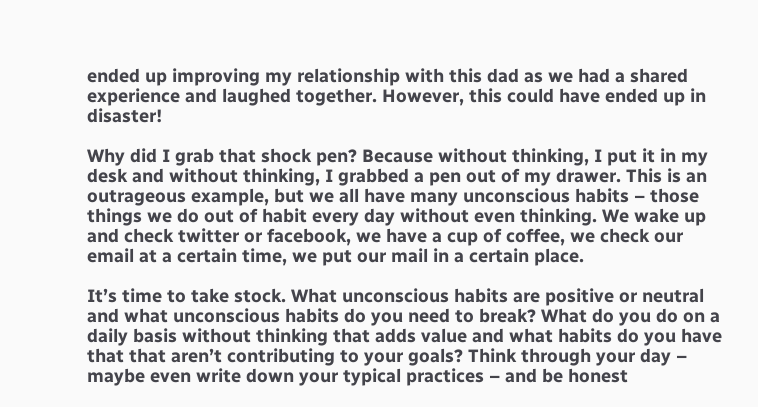ended up improving my relationship with this dad as we had a shared experience and laughed together. However, this could have ended up in disaster!

Why did I grab that shock pen? Because without thinking, I put it in my desk and without thinking, I grabbed a pen out of my drawer. This is an outrageous example, but we all have many unconscious habits – those things we do out of habit every day without even thinking. We wake up and check twitter or facebook, we have a cup of coffee, we check our email at a certain time, we put our mail in a certain place.

It’s time to take stock. What unconscious habits are positive or neutral and what unconscious habits do you need to break? What do you do on a daily basis without thinking that adds value and what habits do you have that that aren’t contributing to your goals? Think through your day – maybe even write down your typical practices – and be honest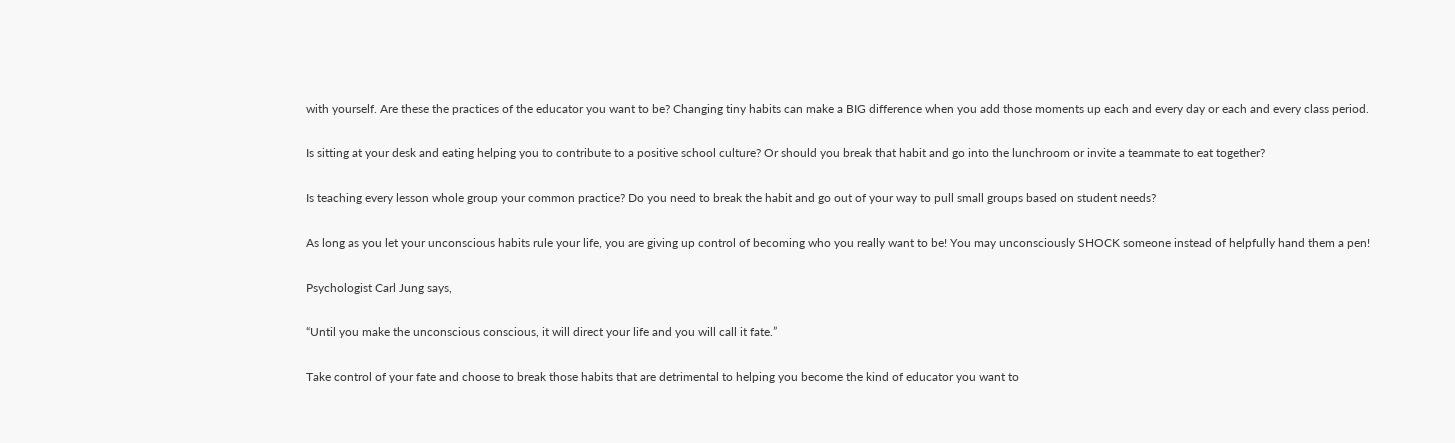with yourself. Are these the practices of the educator you want to be? Changing tiny habits can make a BIG difference when you add those moments up each and every day or each and every class period.

Is sitting at your desk and eating helping you to contribute to a positive school culture? Or should you break that habit and go into the lunchroom or invite a teammate to eat together?

Is teaching every lesson whole group your common practice? Do you need to break the habit and go out of your way to pull small groups based on student needs?

As long as you let your unconscious habits rule your life, you are giving up control of becoming who you really want to be! You may unconsciously SHOCK someone instead of helpfully hand them a pen!

Psychologist Carl Jung says,

“Until you make the unconscious conscious, it will direct your life and you will call it fate.”

Take control of your fate and choose to break those habits that are detrimental to helping you become the kind of educator you want to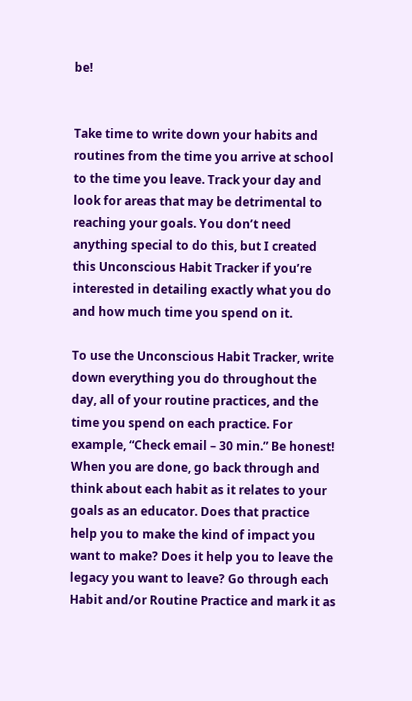be!


Take time to write down your habits and routines from the time you arrive at school to the time you leave. Track your day and look for areas that may be detrimental to reaching your goals. You don’t need anything special to do this, but I created this Unconscious Habit Tracker if you’re interested in detailing exactly what you do and how much time you spend on it.

To use the Unconscious Habit Tracker, write down everything you do throughout the day, all of your routine practices, and the time you spend on each practice. For example, “Check email – 30 min.” Be honest! When you are done, go back through and think about each habit as it relates to your goals as an educator. Does that practice help you to make the kind of impact you want to make? Does it help you to leave the legacy you want to leave? Go through each Habit and/or Routine Practice and mark it as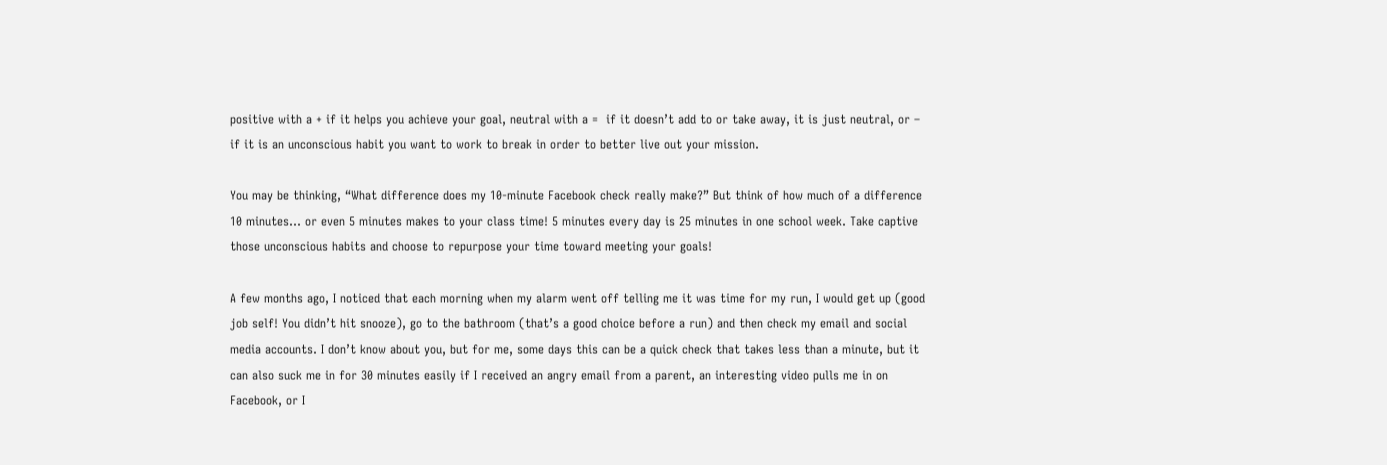positive with a + if it helps you achieve your goal, neutral with a =  if it doesn’t add to or take away, it is just neutral, or – if it is an unconscious habit you want to work to break in order to better live out your mission.

You may be thinking, “What difference does my 10-minute Facebook check really make?” But think of how much of a difference 10 minutes… or even 5 minutes makes to your class time! 5 minutes every day is 25 minutes in one school week. Take captive those unconscious habits and choose to repurpose your time toward meeting your goals!

A few months ago, I noticed that each morning when my alarm went off telling me it was time for my run, I would get up (good job self! You didn’t hit snooze), go to the bathroom (that’s a good choice before a run) and then check my email and social media accounts. I don’t know about you, but for me, some days this can be a quick check that takes less than a minute, but it can also suck me in for 30 minutes easily if I received an angry email from a parent, an interesting video pulls me in on Facebook, or I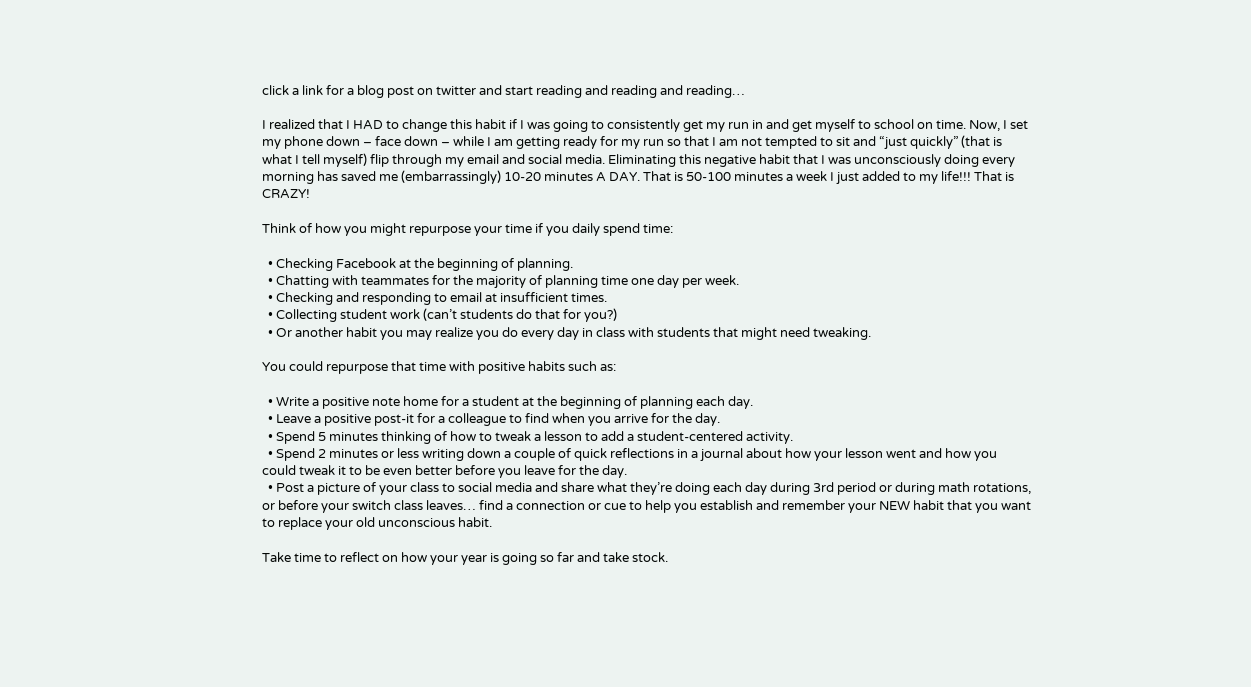click a link for a blog post on twitter and start reading and reading and reading…

I realized that I HAD to change this habit if I was going to consistently get my run in and get myself to school on time. Now, I set my phone down – face down – while I am getting ready for my run so that I am not tempted to sit and “just quickly” (that is what I tell myself) flip through my email and social media. Eliminating this negative habit that I was unconsciously doing every morning has saved me (embarrassingly) 10-20 minutes A DAY. That is 50-100 minutes a week I just added to my life!!! That is CRAZY!

Think of how you might repurpose your time if you daily spend time:

  • Checking Facebook at the beginning of planning.
  • Chatting with teammates for the majority of planning time one day per week.
  • Checking and responding to email at insufficient times.
  • Collecting student work (can’t students do that for you?)
  • Or another habit you may realize you do every day in class with students that might need tweaking.

You could repurpose that time with positive habits such as:

  • Write a positive note home for a student at the beginning of planning each day.
  • Leave a positive post-it for a colleague to find when you arrive for the day.
  • Spend 5 minutes thinking of how to tweak a lesson to add a student-centered activity.
  • Spend 2 minutes or less writing down a couple of quick reflections in a journal about how your lesson went and how you could tweak it to be even better before you leave for the day.
  • Post a picture of your class to social media and share what they’re doing each day during 3rd period or during math rotations, or before your switch class leaves… find a connection or cue to help you establish and remember your NEW habit that you want to replace your old unconscious habit.

Take time to reflect on how your year is going so far and take stock.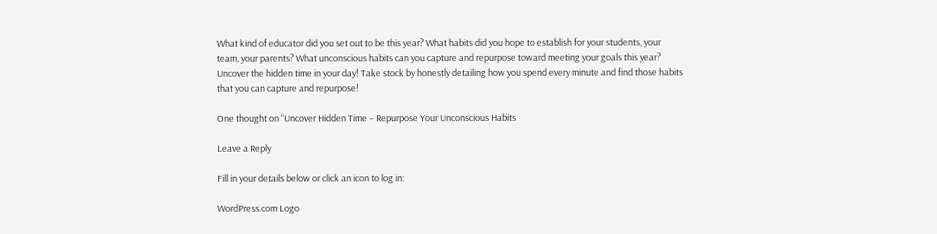What kind of educator did you set out to be this year? What habits did you hope to establish for your students, your team, your parents? What unconscious habits can you capture and repurpose toward meeting your goals this year? Uncover the hidden time in your day! Take stock by honestly detailing how you spend every minute and find those habits that you can capture and repurpose!

One thought on “Uncover Hidden Time – Repurpose Your Unconscious Habits

Leave a Reply

Fill in your details below or click an icon to log in:

WordPress.com Logo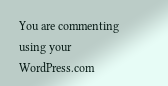You are commenting using your WordPress.com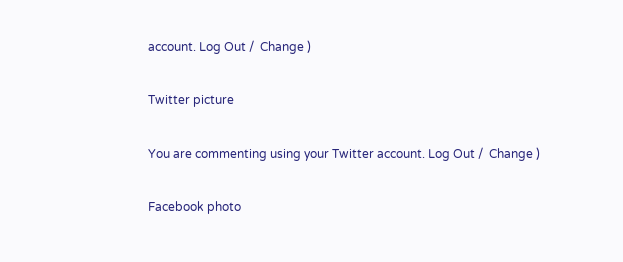account. Log Out /  Change )

Twitter picture

You are commenting using your Twitter account. Log Out /  Change )

Facebook photo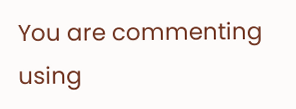You are commenting using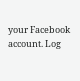your Facebook account. Log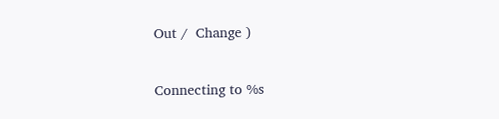Out /  Change )

Connecting to %s